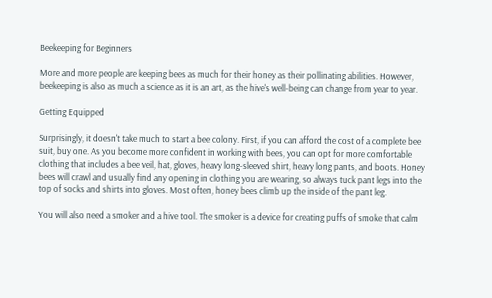Beekeeping for Beginners

More and more people are keeping bees as much for their honey as their pollinating abilities. However, beekeeping is also as much a science as it is an art, as the hive's well-being can change from year to year.

Getting Equipped

Surprisingly, it doesn't take much to start a bee colony. First, if you can afford the cost of a complete bee suit, buy one. As you become more confident in working with bees, you can opt for more comfortable clothing that includes a bee veil, hat, gloves, heavy long-sleeved shirt, heavy long pants, and boots. Honey bees will crawl and usually find any opening in clothing you are wearing, so always tuck pant legs into the top of socks and shirts into gloves. Most often, honey bees climb up the inside of the pant leg.

You will also need a smoker and a hive tool. The smoker is a device for creating puffs of smoke that calm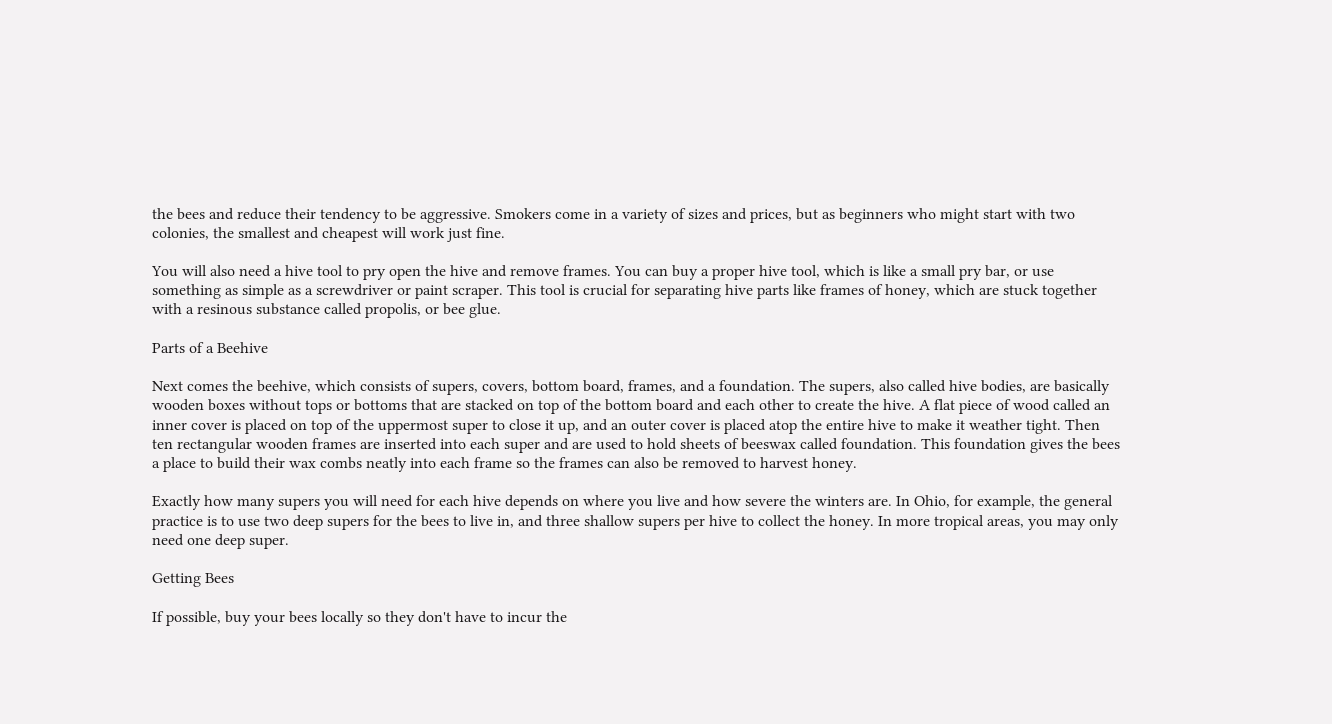the bees and reduce their tendency to be aggressive. Smokers come in a variety of sizes and prices, but as beginners who might start with two colonies, the smallest and cheapest will work just fine.

You will also need a hive tool to pry open the hive and remove frames. You can buy a proper hive tool, which is like a small pry bar, or use something as simple as a screwdriver or paint scraper. This tool is crucial for separating hive parts like frames of honey, which are stuck together with a resinous substance called propolis, or bee glue.

Parts of a Beehive

Next comes the beehive, which consists of supers, covers, bottom board, frames, and a foundation. The supers, also called hive bodies, are basically wooden boxes without tops or bottoms that are stacked on top of the bottom board and each other to create the hive. A flat piece of wood called an inner cover is placed on top of the uppermost super to close it up, and an outer cover is placed atop the entire hive to make it weather tight. Then ten rectangular wooden frames are inserted into each super and are used to hold sheets of beeswax called foundation. This foundation gives the bees a place to build their wax combs neatly into each frame so the frames can also be removed to harvest honey.

Exactly how many supers you will need for each hive depends on where you live and how severe the winters are. In Ohio, for example, the general practice is to use two deep supers for the bees to live in, and three shallow supers per hive to collect the honey. In more tropical areas, you may only need one deep super.

Getting Bees

If possible, buy your bees locally so they don't have to incur the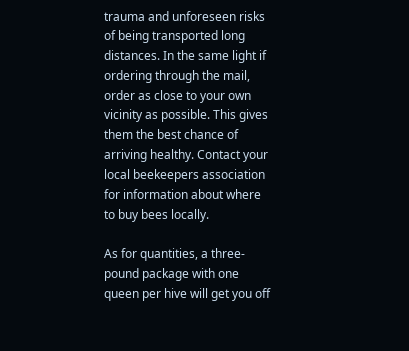trauma and unforeseen risks of being transported long distances. In the same light if ordering through the mail, order as close to your own vicinity as possible. This gives them the best chance of arriving healthy. Contact your local beekeepers association for information about where to buy bees locally.

As for quantities, a three-pound package with one queen per hive will get you off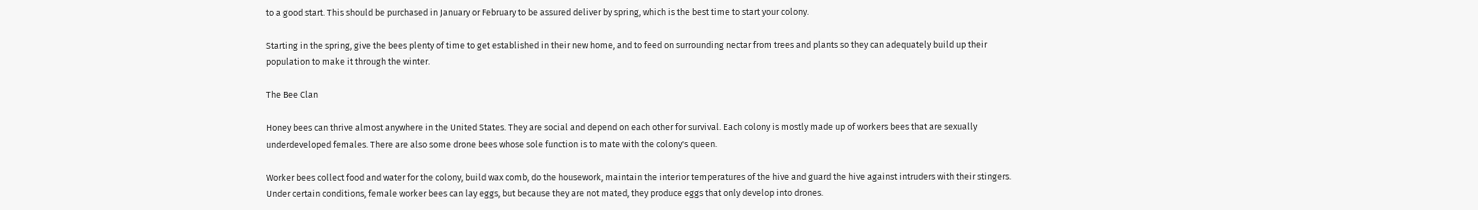to a good start. This should be purchased in January or February to be assured deliver by spring, which is the best time to start your colony.

Starting in the spring, give the bees plenty of time to get established in their new home, and to feed on surrounding nectar from trees and plants so they can adequately build up their population to make it through the winter.

The Bee Clan

Honey bees can thrive almost anywhere in the United States. They are social and depend on each other for survival. Each colony is mostly made up of workers bees that are sexually underdeveloped females. There are also some drone bees whose sole function is to mate with the colony's queen.

Worker bees collect food and water for the colony, build wax comb, do the housework, maintain the interior temperatures of the hive and guard the hive against intruders with their stingers. Under certain conditions, female worker bees can lay eggs, but because they are not mated, they produce eggs that only develop into drones.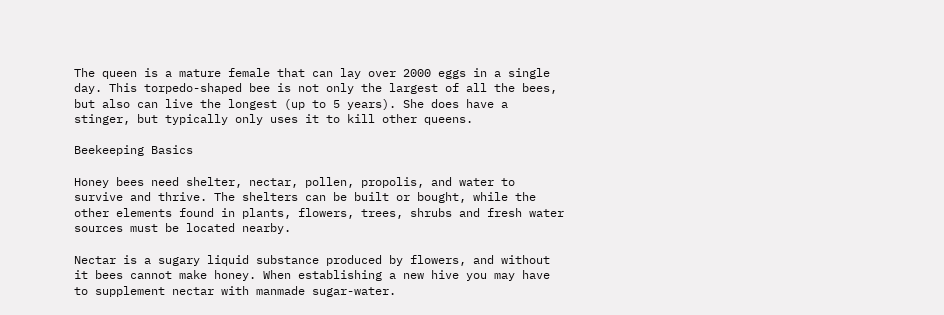The queen is a mature female that can lay over 2000 eggs in a single day. This torpedo-shaped bee is not only the largest of all the bees, but also can live the longest (up to 5 years). She does have a stinger, but typically only uses it to kill other queens.

Beekeeping Basics

Honey bees need shelter, nectar, pollen, propolis, and water to survive and thrive. The shelters can be built or bought, while the other elements found in plants, flowers, trees, shrubs and fresh water sources must be located nearby.

Nectar is a sugary liquid substance produced by flowers, and without it bees cannot make honey. When establishing a new hive you may have to supplement nectar with manmade sugar-water.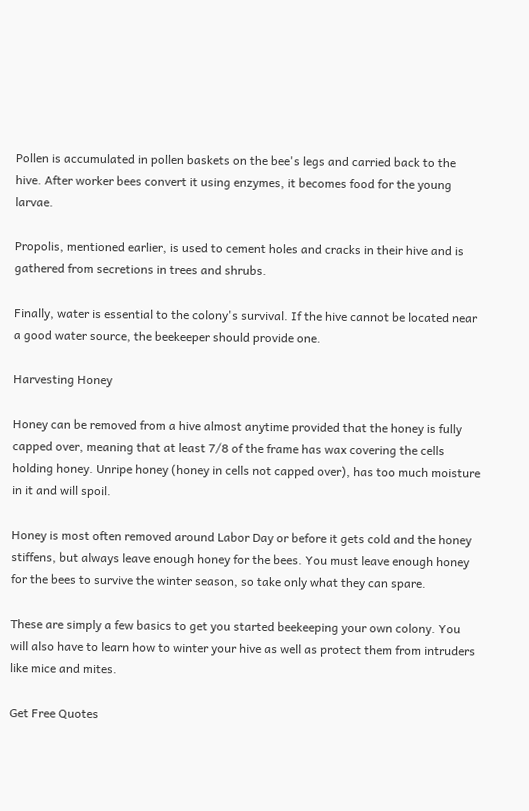Pollen is accumulated in pollen baskets on the bee's legs and carried back to the hive. After worker bees convert it using enzymes, it becomes food for the young larvae.

Propolis, mentioned earlier, is used to cement holes and cracks in their hive and is gathered from secretions in trees and shrubs.

Finally, water is essential to the colony's survival. If the hive cannot be located near a good water source, the beekeeper should provide one.

Harvesting Honey

Honey can be removed from a hive almost anytime provided that the honey is fully capped over, meaning that at least 7/8 of the frame has wax covering the cells holding honey. Unripe honey (honey in cells not capped over), has too much moisture in it and will spoil.

Honey is most often removed around Labor Day or before it gets cold and the honey stiffens, but always leave enough honey for the bees. You must leave enough honey for the bees to survive the winter season, so take only what they can spare.

These are simply a few basics to get you started beekeeping your own colony. You will also have to learn how to winter your hive as well as protect them from intruders like mice and mites.

Get Free Quotes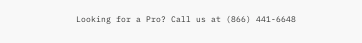Looking for a Pro? Call us at (866) 441-6648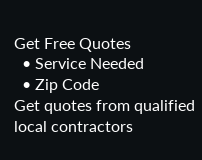Get Free Quotes
  • Service Needed
  • Zip Code
Get quotes from qualified local contractors